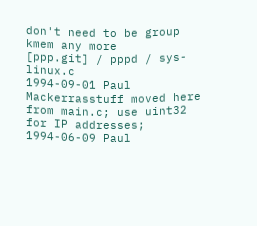don't need to be group kmem any more
[ppp.git] / pppd / sys-linux.c
1994-09-01 Paul Mackerrasstuff moved here from main.c; use uint32 for IP addresses;
1994-06-09 Paul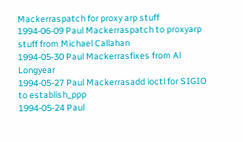Mackerraspatch for proxy arp stuff
1994-06-09 Paul Mackerraspatch to proxyarp stuff from Michael Callahan
1994-05-30 Paul Mackerrasfixes from Al Longyear
1994-05-27 Paul Mackerrasadd ioctl for SIGIO to establish_ppp
1994-05-24 Paul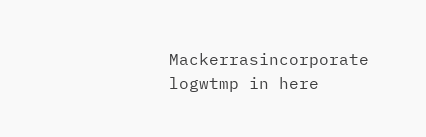Mackerrasincorporate logwtmp in here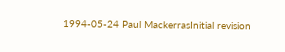1994-05-24 Paul MackerrasInitial revision